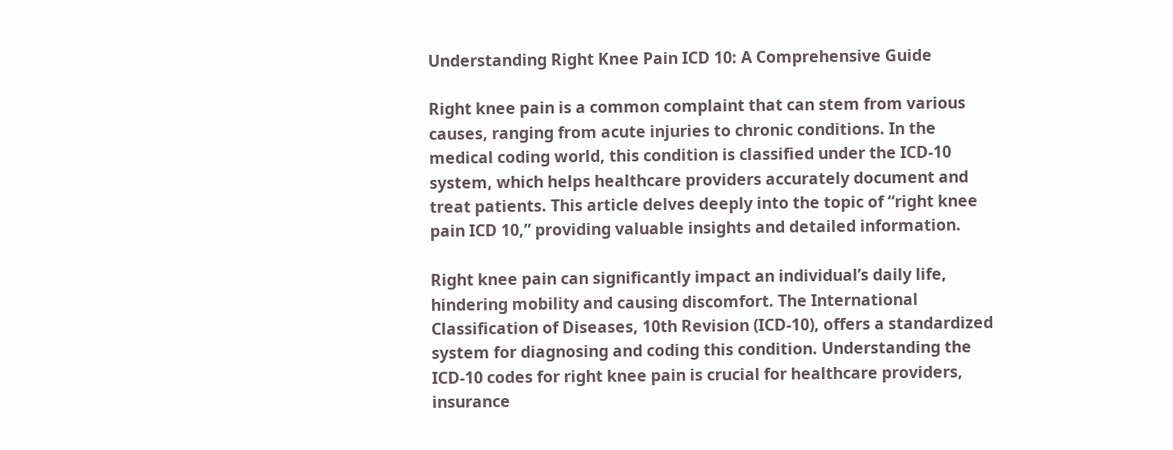Understanding Right Knee Pain ICD 10: A Comprehensive Guide

Right knee pain is a common complaint that can stem from various causes, ranging from acute injuries to chronic conditions. In the medical coding world, this condition is classified under the ICD-10 system, which helps healthcare providers accurately document and treat patients. This article delves deeply into the topic of “right knee pain ICD 10,” providing valuable insights and detailed information.

Right knee pain can significantly impact an individual’s daily life, hindering mobility and causing discomfort. The International Classification of Diseases, 10th Revision (ICD-10), offers a standardized system for diagnosing and coding this condition. Understanding the ICD-10 codes for right knee pain is crucial for healthcare providers, insurance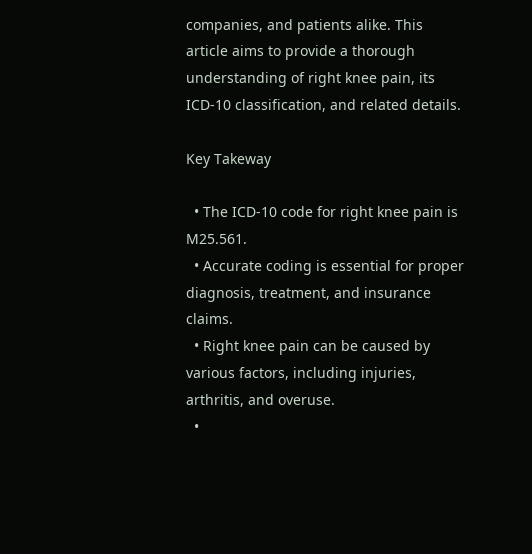companies, and patients alike. This article aims to provide a thorough understanding of right knee pain, its ICD-10 classification, and related details.

Key Takeway

  • The ICD-10 code for right knee pain is M25.561.
  • Accurate coding is essential for proper diagnosis, treatment, and insurance claims.
  • Right knee pain can be caused by various factors, including injuries, arthritis, and overuse.
  •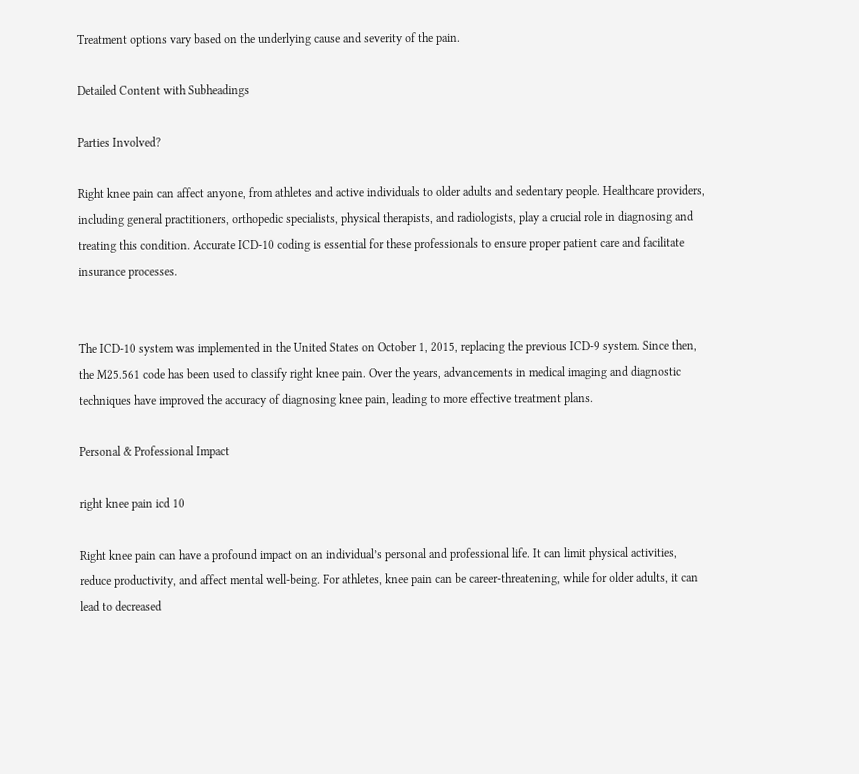Treatment options vary based on the underlying cause and severity of the pain.

Detailed Content with Subheadings

Parties Involved?

Right knee pain can affect anyone, from athletes and active individuals to older adults and sedentary people. Healthcare providers, including general practitioners, orthopedic specialists, physical therapists, and radiologists, play a crucial role in diagnosing and treating this condition. Accurate ICD-10 coding is essential for these professionals to ensure proper patient care and facilitate insurance processes.


The ICD-10 system was implemented in the United States on October 1, 2015, replacing the previous ICD-9 system. Since then, the M25.561 code has been used to classify right knee pain. Over the years, advancements in medical imaging and diagnostic techniques have improved the accuracy of diagnosing knee pain, leading to more effective treatment plans.

Personal & Professional Impact

right knee pain icd 10

Right knee pain can have a profound impact on an individual’s personal and professional life. It can limit physical activities, reduce productivity, and affect mental well-being. For athletes, knee pain can be career-threatening, while for older adults, it can lead to decreased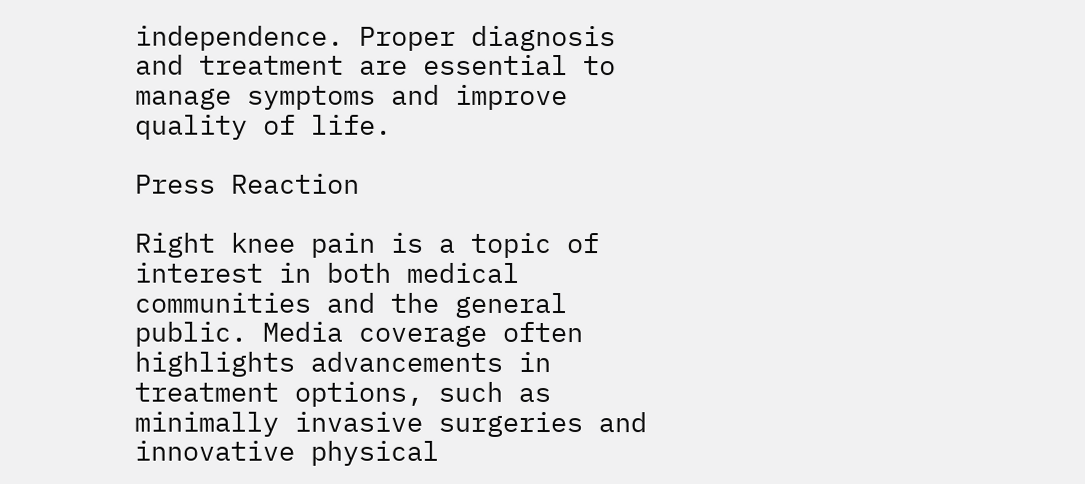independence. Proper diagnosis and treatment are essential to manage symptoms and improve quality of life.

Press Reaction

Right knee pain is a topic of interest in both medical communities and the general public. Media coverage often highlights advancements in treatment options, such as minimally invasive surgeries and innovative physical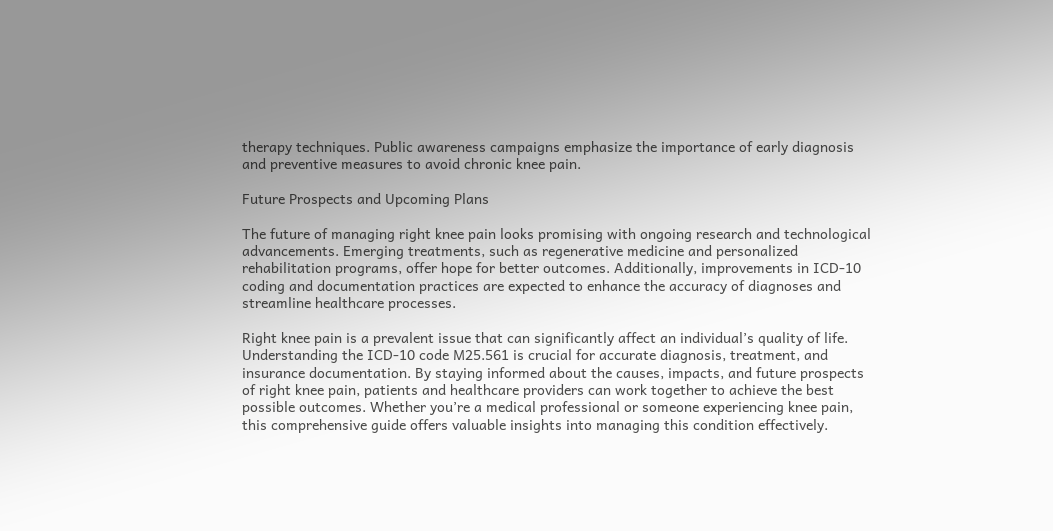therapy techniques. Public awareness campaigns emphasize the importance of early diagnosis and preventive measures to avoid chronic knee pain.

Future Prospects and Upcoming Plans

The future of managing right knee pain looks promising with ongoing research and technological advancements. Emerging treatments, such as regenerative medicine and personalized rehabilitation programs, offer hope for better outcomes. Additionally, improvements in ICD-10 coding and documentation practices are expected to enhance the accuracy of diagnoses and streamline healthcare processes.

Right knee pain is a prevalent issue that can significantly affect an individual’s quality of life. Understanding the ICD-10 code M25.561 is crucial for accurate diagnosis, treatment, and insurance documentation. By staying informed about the causes, impacts, and future prospects of right knee pain, patients and healthcare providers can work together to achieve the best possible outcomes. Whether you’re a medical professional or someone experiencing knee pain, this comprehensive guide offers valuable insights into managing this condition effectively.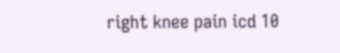right knee pain icd 10